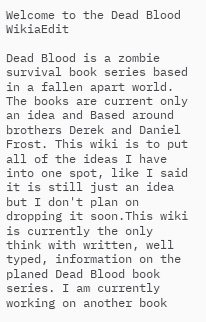Welcome to the Dead Blood WikiaEdit

Dead Blood is a zombie survival book series based in a fallen apart world. The books are current only an idea and Based around brothers Derek and Daniel Frost. This wiki is to put all of the ideas I have into one spot, like I said it is still just an idea but I don't plan on dropping it soon.This wiki is currently the only think with written, well typed, information on the planed Dead Blood book series. I am currently working on another book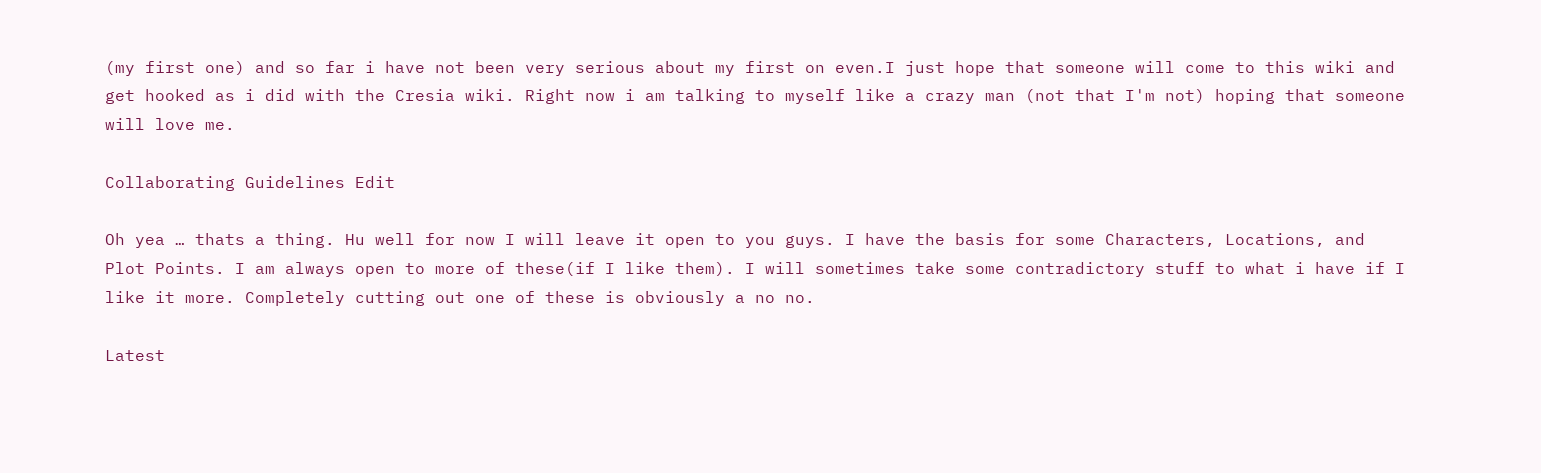(my first one) and so far i have not been very serious about my first on even.I just hope that someone will come to this wiki and get hooked as i did with the Cresia wiki. Right now i am talking to myself like a crazy man (not that I'm not) hoping that someone will love me.

Collaborating Guidelines Edit

Oh yea … thats a thing. Hu well for now I will leave it open to you guys. I have the basis for some Characters, Locations, and Plot Points. I am always open to more of these(if I like them). I will sometimes take some contradictory stuff to what i have if I like it more. Completely cutting out one of these is obviously a no no.

Latest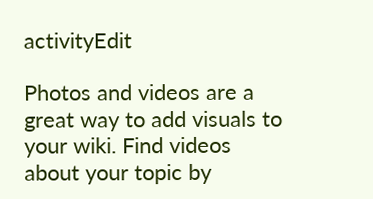activityEdit

Photos and videos are a great way to add visuals to your wiki. Find videos about your topic by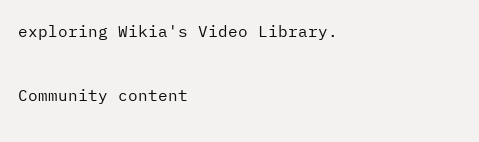exploring Wikia's Video Library.

Community content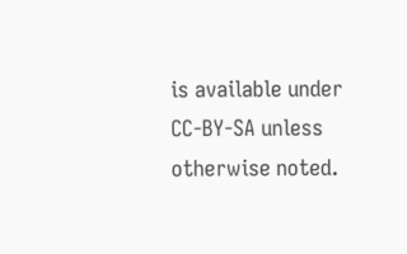is available under CC-BY-SA unless otherwise noted.